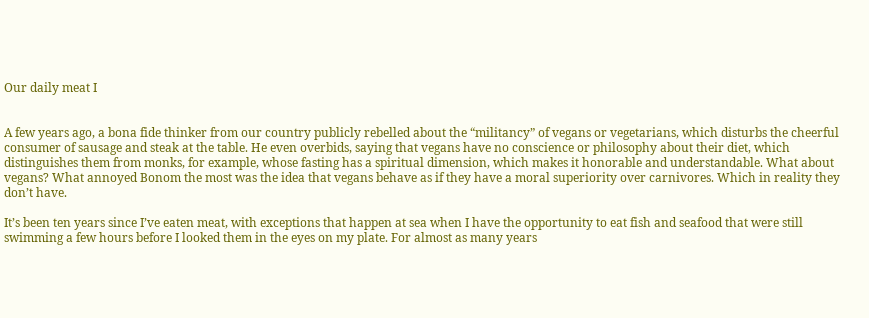Our daily meat I


A few years ago, a bona fide thinker from our country publicly rebelled about the “militancy” of vegans or vegetarians, which disturbs the cheerful consumer of sausage and steak at the table. He even overbids, saying that vegans have no conscience or philosophy about their diet, which distinguishes them from monks, for example, whose fasting has a spiritual dimension, which makes it honorable and understandable. What about vegans? What annoyed Bonom the most was the idea that vegans behave as if they have a moral superiority over carnivores. Which in reality they don’t have.

It’s been ten years since I’ve eaten meat, with exceptions that happen at sea when I have the opportunity to eat fish and seafood that were still swimming a few hours before I looked them in the eyes on my plate. For almost as many years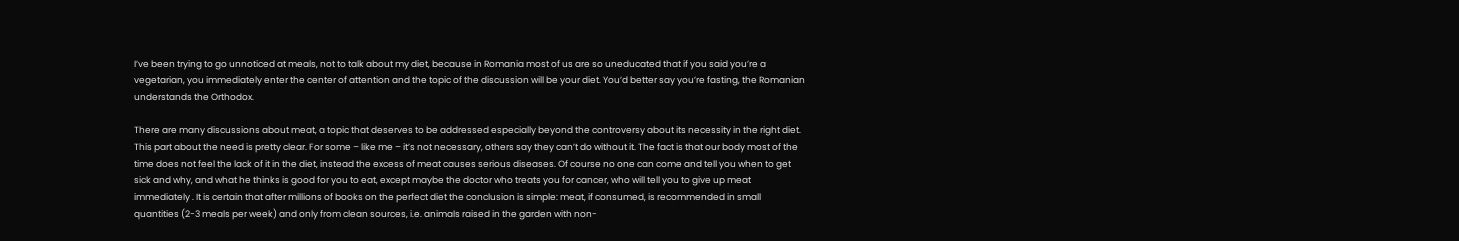I’ve been trying to go unnoticed at meals, not to talk about my diet, because in Romania most of us are so uneducated that if you said you’re a vegetarian, you immediately enter the center of attention and the topic of the discussion will be your diet. You’d better say you’re fasting, the Romanian understands the Orthodox.

There are many discussions about meat, a topic that deserves to be addressed especially beyond the controversy about its necessity in the right diet. This part about the need is pretty clear. For some – like me – it’s not necessary, others say they can’t do without it. The fact is that our body most of the time does not feel the lack of it in the diet, instead the excess of meat causes serious diseases. Of course no one can come and tell you when to get sick and why, and what he thinks is good for you to eat, except maybe the doctor who treats you for cancer, who will tell you to give up meat immediately . It is certain that after millions of books on the perfect diet the conclusion is simple: meat, if consumed, is recommended in small quantities (2-3 meals per week) and only from clean sources, i.e. animals raised in the garden with non-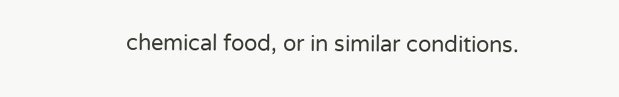chemical food, or in similar conditions.